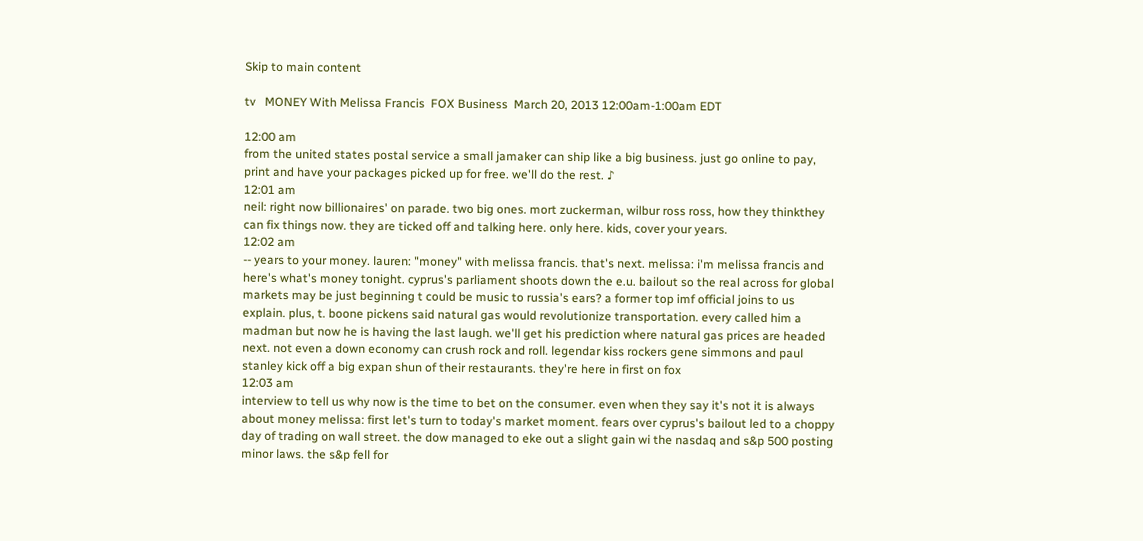Skip to main content

tv   MONEY With Melissa Francis  FOX Business  March 20, 2013 12:00am-1:00am EDT

12:00 am
from the united states postal service a small jamaker can ship like a big business. just go online to pay, print and have your packages picked up for free. we'll do the rest. ♪
12:01 am
neil: right now billionaires' on parade. two big ones. mort zuckerman, wilbur ross ross, how they thinkthey can fix things now. they are ticked off and talking here. only here. kids, cover your years.
12:02 am
-- years to your money. lauren: "money" with melissa francis. that's next. melissa: i'm melissa francis and here's what's money tonight. cyprus's parliament shoots down the e.u. bailout so the real across for global markets may be just beginning t could be music to russia's ears? a former top imf official joins to us explain. plus, t. boone pickens said natural gas would revolutionize transportation. every called him a madman but now he is having the last laugh. we'll get his prediction where natural gas prices are headed next. not even a down economy can crush rock and roll. legendar kiss rockers gene simmons and paul stanley kick off a big expan shun of their restaurants. they're here in first on fox
12:03 am
interview to tell us why now is the time to bet on the consumer. even when they say it's not it is always about money melissa: first let's turn to today's market moment. fears over cyprus's bailout led to a choppy day of trading on wall street. the dow managed to eke out a slight gain wi the nasdaq and s&p 500 posting minor laws. the s&p fell for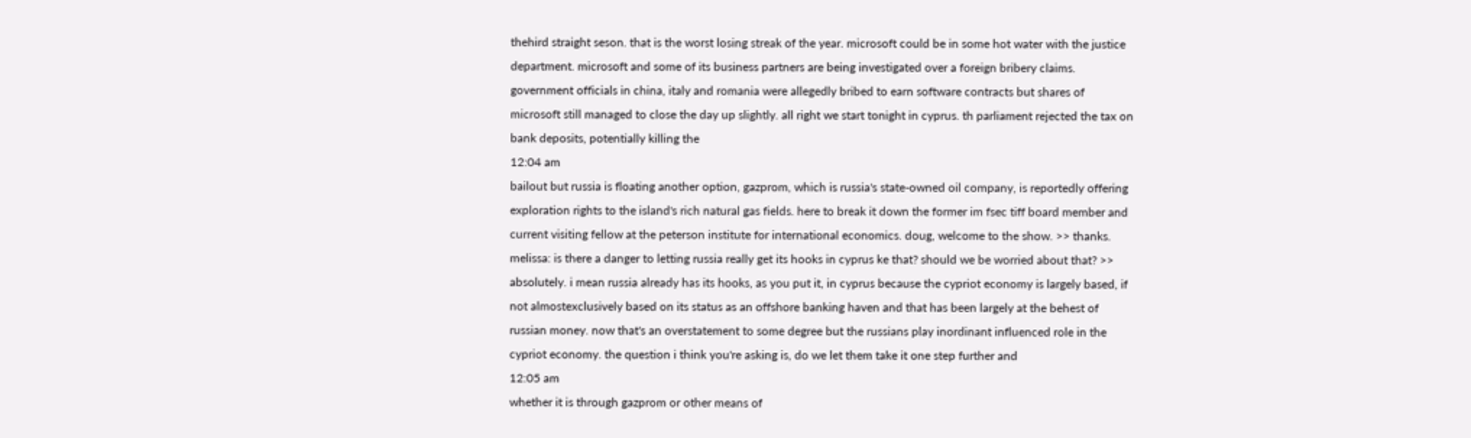thehird straight seson. that is the worst losing streak of the year. microsoft could be in some hot water with the justice department. microsoft and some of its business partners are being investigated over a foreign bribery claims. government officials in china, italy and romania were allegedly bribed to earn software contracts but shares of microsoft still managed to close the day up slightly. all right we start tonight in cyprus. th parliament rejected the tax on bank deposits, potentially killing the
12:04 am
bailout but russia is floating another option, gazprom, which is russia's state-owned oil company, is reportedly offering exploration rights to the island's rich natural gas fields. here to break it down the former im fsec tiff board member and current visiting fellow at the peterson institute for international economics. doug, welcome to the show. >> thanks. melissa: is there a danger to letting russia really get its hooks in cyprus ke that? should we be worried about that? >> absolutely. i mean russia already has its hooks, as you put it, in cyprus because the cypriot economy is largely based, if not almostexclusively based on its status as an offshore banking haven and that has been largely at the behest of russian money. now that's an overstatement to some degree but the russians play inordinant influenced role in the cypriot economy. the question i think you're asking is, do we let them take it one step further and
12:05 am
whether it is through gazprom or other means of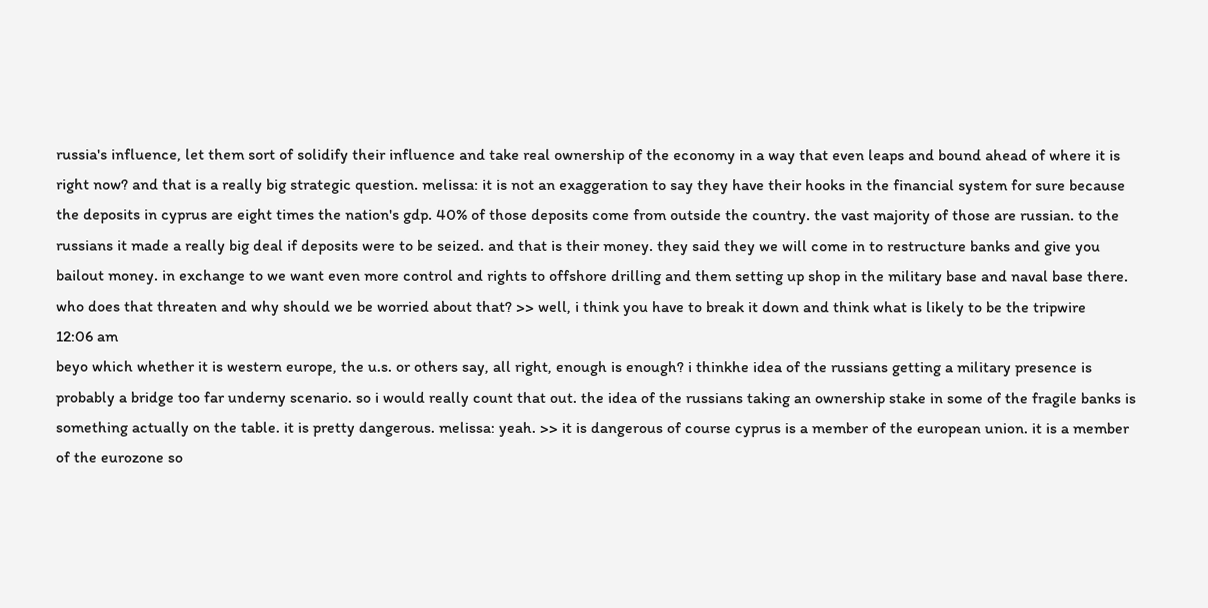russia's influence, let them sort of solidify their influence and take real ownership of the economy in a way that even leaps and bound ahead of where it is right now? and that is a really big strategic question. melissa: it is not an exaggeration to say they have their hooks in the financial system for sure because the deposits in cyprus are eight times the nation's gdp. 40% of those deposits come from outside the country. the vast majority of those are russian. to the russians it made a really big deal if deposits were to be seized. and that is their money. they said they we will come in to restructure banks and give you bailout money. in exchange to we want even more control and rights to offshore drilling and them setting up shop in the military base and naval base there. who does that threaten and why should we be worried about that? >> well, i think you have to break it down and think what is likely to be the tripwire
12:06 am
beyo which whether it is western europe, the u.s. or others say, all right, enough is enough? i thinkhe idea of the russians getting a military presence is probably a bridge too far underny scenario. so i would really count that out. the idea of the russians taking an ownership stake in some of the fragile banks is something actually on the table. it is pretty dangerous. melissa: yeah. >> it is dangerous of course cyprus is a member of the european union. it is a member of the eurozone so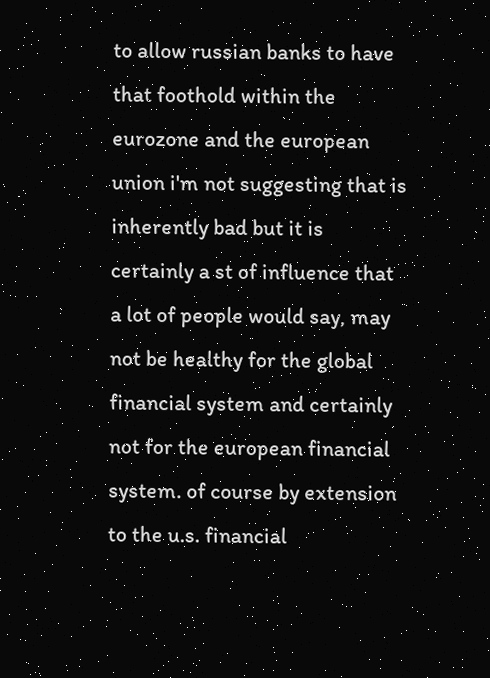to allow russian banks to have that foothold within the eurozone and the european union i'm not suggesting that is inherently bad but it is certainly a st of influence that a lot of people would say, may not be healthy for the global financial system and certainly not for the european financial system. of course by extension to the u.s. financial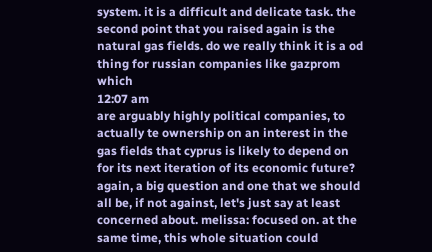system. it is a difficult and delicate task. the second point that you raised again is the natural gas fields. do we really think it is a od thing for russian companies like gazprom which
12:07 am
are arguably highly political companies, to actually te ownership on an interest in the gas fields that cyprus is likely to depend on for its next iteration of its economic future? again, a big question and one that we should all be, if not against, let's just say at least concerned about. melissa: focused on. at the same time, this whole situation could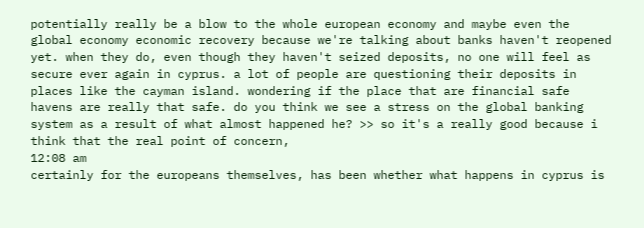potentially really be a blow to the whole european economy and maybe even the global economy economic recovery because we're talking about banks haven't reopened yet. when they do, even though they haven't seized deposits, no one will feel as secure ever again in cyprus. a lot of people are questioning their deposits in places like the cayman island. wondering if the place that are financial safe havens are really that safe. do you think we see a stress on the global banking system as a result of what almost happened he? >> so it's a really good because i think that the real point of concern,
12:08 am
certainly for the europeans themselves, has been whether what happens in cyprus is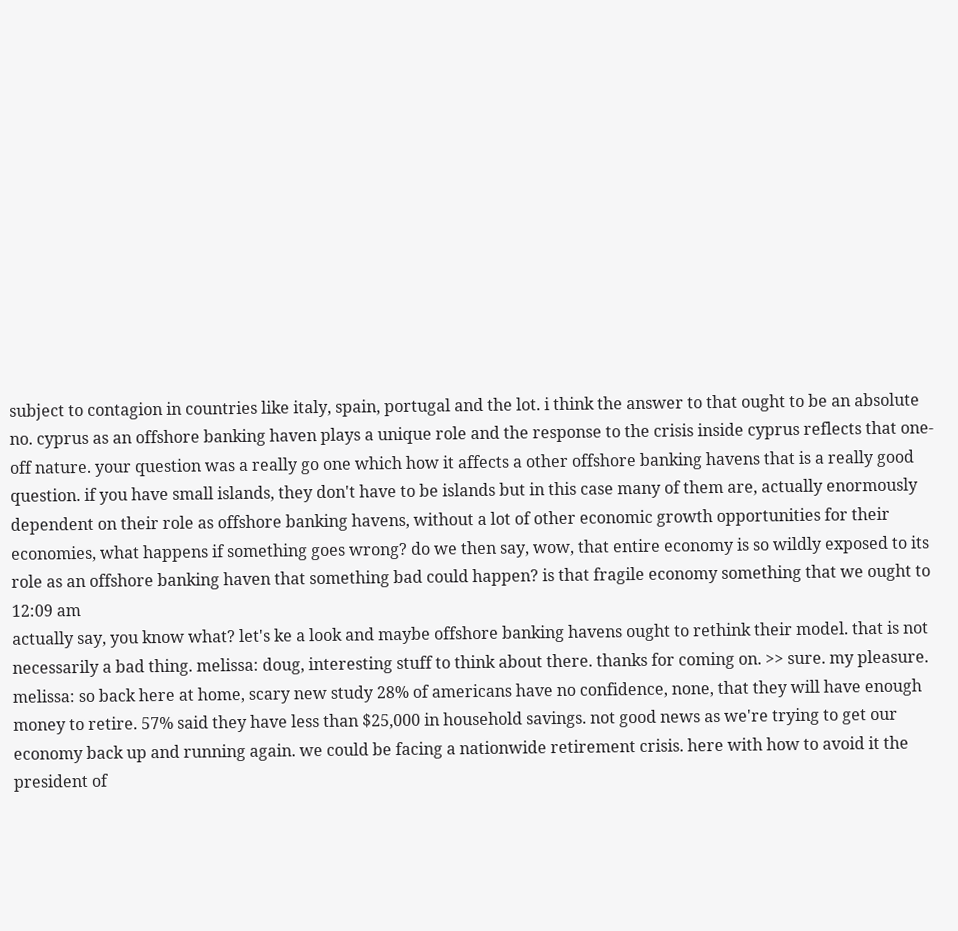subject to contagion in countries like italy, spain, portugal and the lot. i think the answer to that ought to be an absolute no. cyprus as an offshore banking haven plays a unique role and the response to the crisis inside cyprus reflects that one-off nature. your question was a really go one which how it affects a other offshore banking havens that is a really good question. if you have small islands, they don't have to be islands but in this case many of them are, actually enormously dependent on their role as offshore banking havens, without a lot of other economic growth opportunities for their economies, what happens if something goes wrong? do we then say, wow, that entire economy is so wildly exposed to its role as an offshore banking haven that something bad could happen? is that fragile economy something that we ought to
12:09 am
actually say, you know what? let's ke a look and maybe offshore banking havens ought to rethink their model. that is not necessarily a bad thing. melissa: doug, interesting stuff to think about there. thanks for coming on. >> sure. my pleasure. melissa: so back here at home, scary new study 28% of americans have no confidence, none, that they will have enough money to retire. 57% said they have less than $25,000 in household savings. not good news as we're trying to get our economy back up and running again. we could be facing a nationwide retirement crisis. here with how to avoid it the president of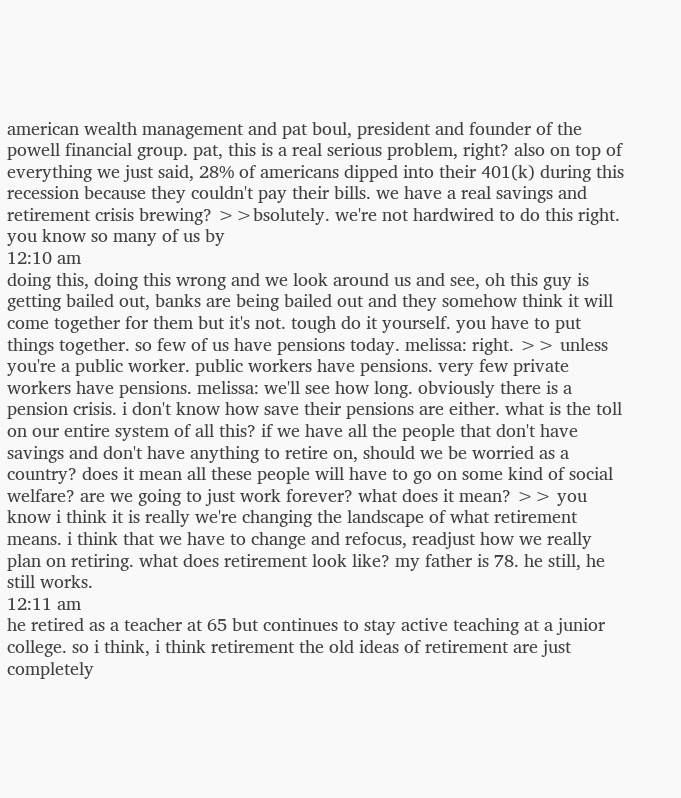american wealth management and pat boul, president and founder of the powell financial group. pat, this is a real serious problem, right? also on top of everything we just said, 28% of americans dipped into their 401(k) during this recession because they couldn't pay their bills. we have a real savings and retirement crisis brewing? >>bsolutely. we're not hardwired to do this right. you know so many of us by
12:10 am
doing this, doing this wrong and we look around us and see, oh this guy is getting bailed out, banks are being bailed out and they somehow think it will come together for them but it's not. tough do it yourself. you have to put things together. so few of us have pensions today. melissa: right. >> unless you're a public worker. public workers have pensions. very few private workers have pensions. melissa: we'll see how long. obviously there is a pension crisis. i don't know how save their pensions are either. what is the toll on our entire system of all this? if we have all the people that don't have savings and don't have anything to retire on, should we be worried as a country? does it mean all these people will have to go on some kind of social welfare? are we going to just work forever? what does it mean? >> you know i think it is really we're changing the landscape of what retirement means. i think that we have to change and refocus, readjust how we really plan on retiring. what does retirement look like? my father is 78. he still, he still works.
12:11 am
he retired as a teacher at 65 but continues to stay active teaching at a junior college. so i think, i think retirement the old ideas of retirement are just completely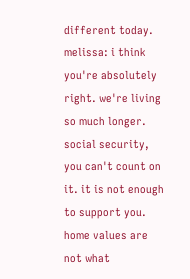different today. melissa: i think you're absolutely right. we're living so much longer. social security, you can't count on it. it is not enough to support you. home values are not what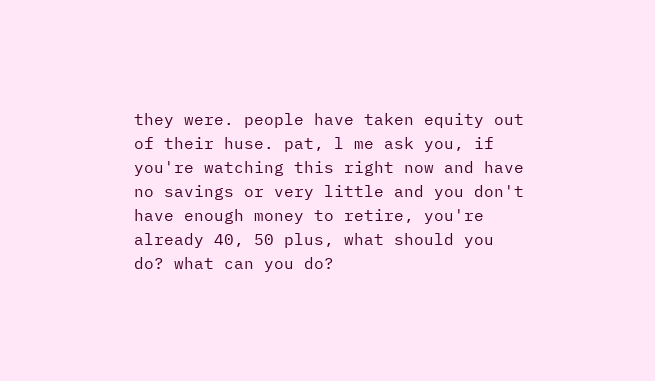they were. people have taken equity out of their huse. pat, l me ask you, if you're watching this right now and have no savings or very little and you don't have enough money to retire, you're already 40, 50 plus, what should you do? what can you do?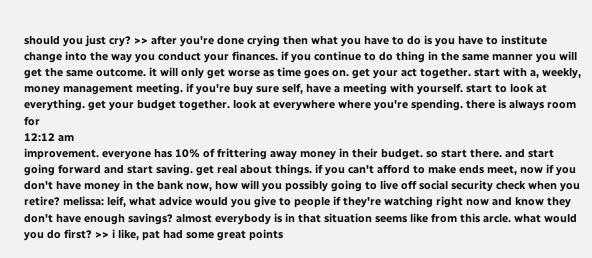should you just cry? >> after you're done crying then what you have to do is you have to institute change into the way you conduct your finances. if you continue to do thing in the same manner you will get the same outcome. it will only get worse as time goes on. get your act together. start with a, weekly, money management meeting. if you're buy sure self, have a meeting with yourself. start to look at everything. get your budget together. look at everywhere where you're spending. there is always room for
12:12 am
improvement. everyone has 10% of frittering away money in their budget. so start there. and start going forward and start saving. get real about things. if you can't afford to make ends meet, now if you don't have money in the bank now, how will you possibly going to live off social security check when you retire? melissa: leif, what advice would you give to people if they're watching right now and know they don't have enough savings? almost everybody is in that situation seems like from this arcle. what would you do first? >> i like, pat had some great points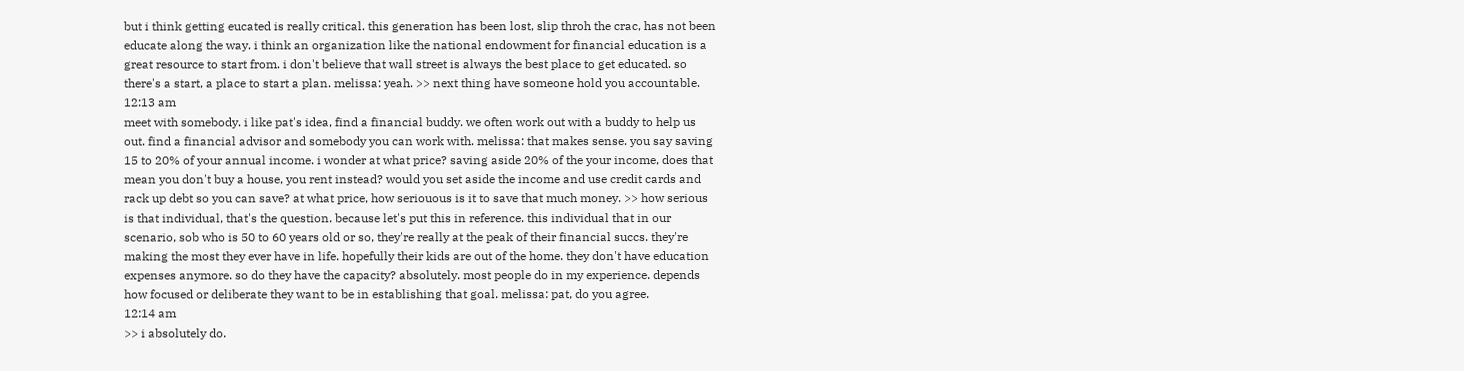but i think getting eucated is really critical. this generation has been lost, slip throh the crac, has not been educate along the way. i think an organization like the national endowment for financial education is a great resource to start from. i don't believe that wall street is always the best place to get educated. so there's a start, a place to start a plan. melissa: yeah. >> next thing have someone hold you accountable.
12:13 am
meet with somebody. i like pat's idea, find a financial buddy. we often work out with a buddy to help us out. find a financial advisor and somebody you can work with. melissa: that makes sense. you say saving 15 to 20% of your annual income. i wonder at what price? saving aside 20% of the your income, does that mean you don't buy a house, you rent instead? would you set aside the income and use credit cards and rack up debt so you can save? at what price, how seriouous is it to save that much money. >> how serious is that individual, that's the question. because let's put this in reference. this individual that in our scenario, sob who is 50 to 60 years old or so, they're really at the peak of their financial succs. they're making the most they ever have in life. hopefully their kids are out of the home. they don't have education expenses anymore. so do they have the capacity? absolutely. most people do in my experience. depends how focused or deliberate they want to be in establishing that goal. melissa: pat, do you agree.
12:14 am
>> i absolutely do.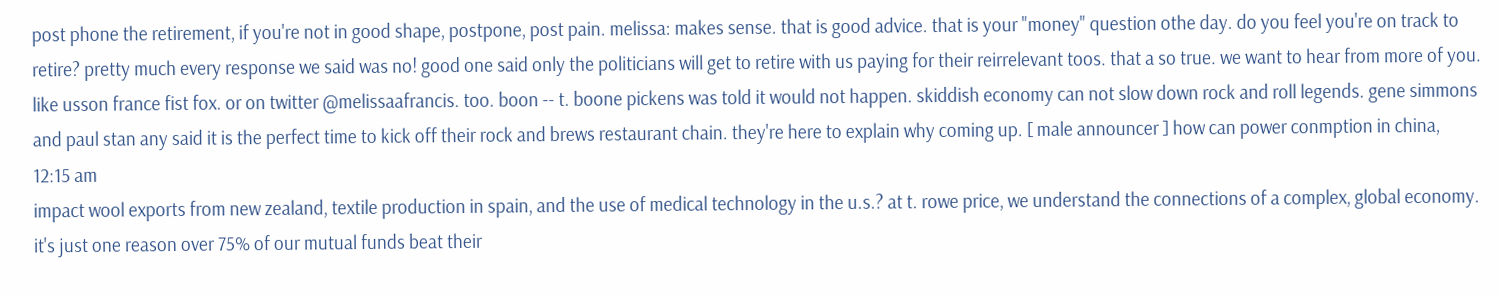post phone the retirement, if you're not in good shape, postpone, post pain. melissa: makes sense. that is good advice. that is your "money" question othe day. do you feel you're on track to retire? pretty much every response we said was no! good one said only the politicians will get to retire with us paying for their reirrelevant toos. that a so true. we want to hear from more of you. like usson france fist fox. or on twitter @melissaafrancis. too. boon -- t. boone pickens was told it would not happen. skiddish economy can not slow down rock and roll legends. gene simmons and paul stan any said it is the perfect time to kick off their rock and brews restaurant chain. they're here to explain why coming up. [ male announcer ] how can power conmption in china,
12:15 am
impact wool exports from new zealand, textile production in spain, and the use of medical technology in the u.s.? at t. rowe price, we understand the connections of a complex, global economy. it's just one reason over 75% of our mutual funds beat their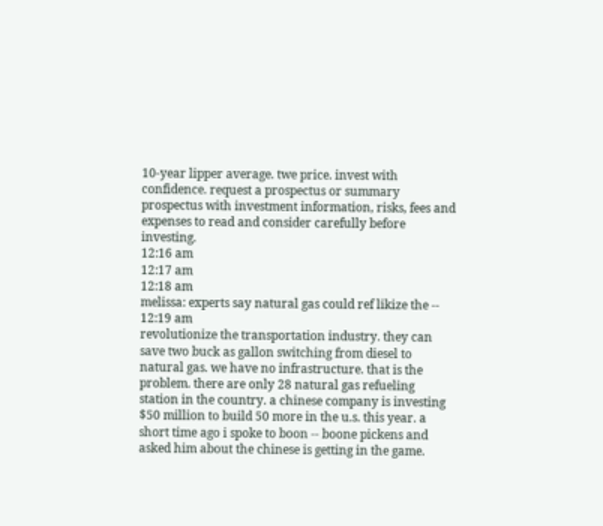10-year lipper average. twe price. invest with confidence. request a prospectus or summary prospectus with investment information, risks, fees and expenses to read and consider carefully before investing.
12:16 am
12:17 am
12:18 am
melissa: experts say natural gas could ref likize the --
12:19 am
revolutionize the transportation industry. they can save two buck as gallon switching from diesel to natural gas. we have no infrastructure. that is the problem. there are only 28 natural gas refueling station in the country. a chinese company is investing $50 million to build 50 more in the u.s. this year. a short time ago i spoke to boon -- boone pickens and asked him about the chinese is getting in the game.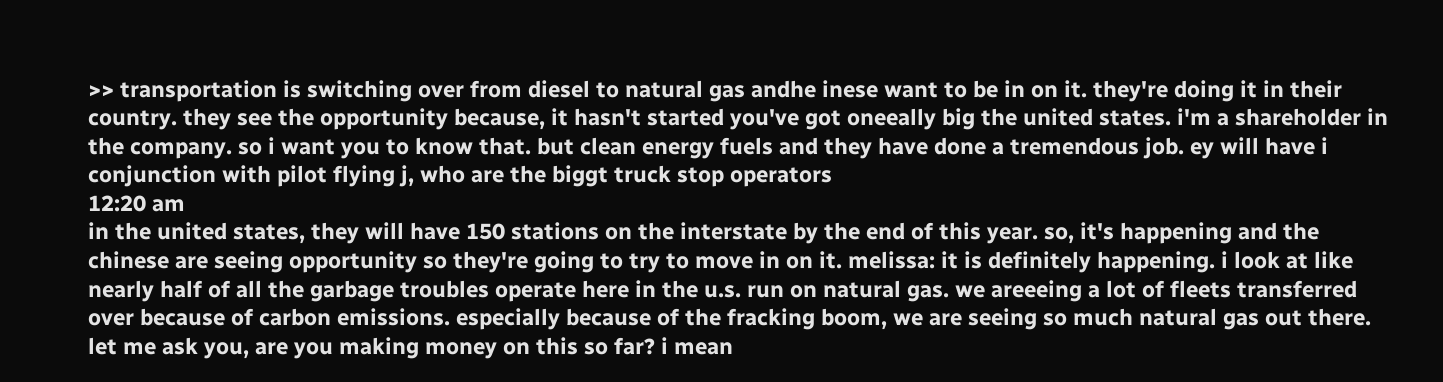>> transportation is switching over from diesel to natural gas andhe inese want to be in on it. they're doing it in their country. they see the opportunity because, it hasn't started you've got oneeally big the united states. i'm a shareholder in the company. so i want you to know that. but clean energy fuels and they have done a tremendous job. ey will have i conjunction with pilot flying j, who are the biggt truck stop operators
12:20 am
in the united states, they will have 150 stations on the interstate by the end of this year. so, it's happening and the chinese are seeing opportunity so they're going to try to move in on it. melissa: it is definitely happening. i look at like nearly half of all the garbage troubles operate here in the u.s. run on natural gas. we areeeing a lot of fleets transferred over because of carbon emissions. especially because of the fracking boom, we are seeing so much natural gas out there. let me ask you, are you making money on this so far? i mean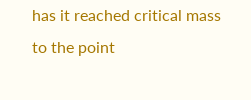has it reached critical mass to the point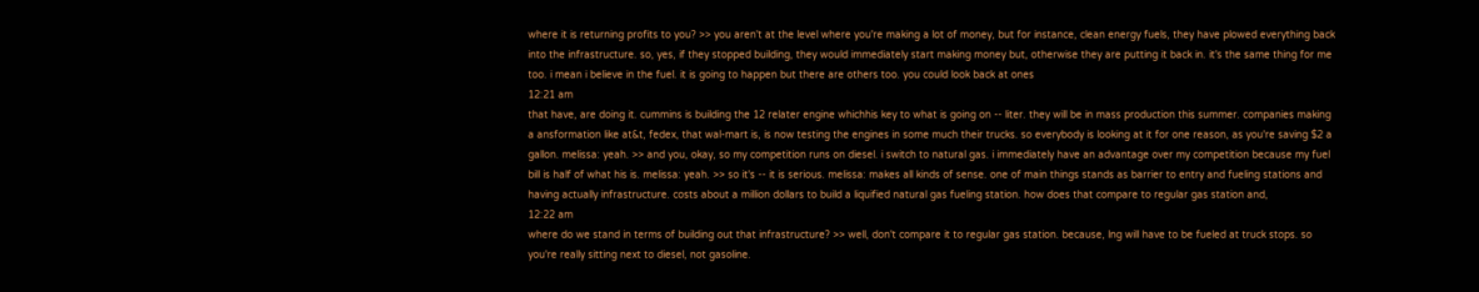where it is returning profits to you? >> you aren't at the level where you're making a lot of money, but for instance, clean energy fuels, they have plowed everything back into the infrastructure. so, yes, if they stopped building, they would immediately start making money but, otherwise they are putting it back in. it's the same thing for me too. i mean i believe in the fuel. it is going to happen but there are others too. you could look back at ones
12:21 am
that have, are doing it. cummins is building the 12 relater engine whichhis key to what is going on -- liter. they will be in mass production this summer. companies making a ansformation like at&t, fedex, that wal-mart is, is now testing the engines in some much their trucks. so everybody is looking at it for one reason, as you're saving $2 a gallon. melissa: yeah. >> and you, okay, so my competition runs on diesel. i switch to natural gas. i immediately have an advantage over my competition because my fuel bill is half of what his is. melissa: yeah. >> so it's -- it is serious. melissa: makes all kinds of sense. one of main things stands as barrier to entry and fueling stations and having actually infrastructure. costs about a million dollars to build a liquified natural gas fueling station. how does that compare to regular gas station and,
12:22 am
where do we stand in terms of building out that infrastructure? >> well, don't compare it to regular gas station. because, lng will have to be fueled at truck stops. so you're really sitting next to diesel, not gasoline.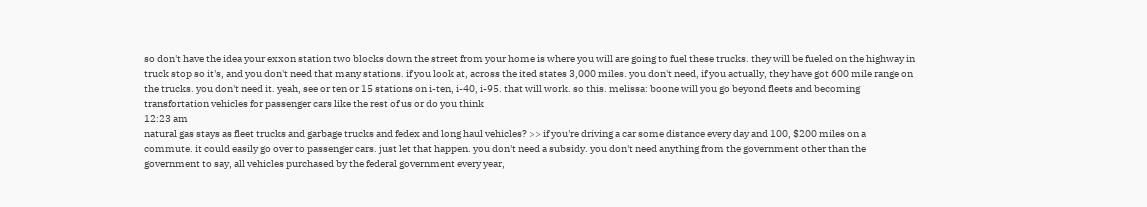so don't have the idea your exxon station two blocks down the street from your home is where you will are going to fuel these trucks. they will be fueled on the highway in truck stop so it's, and you don't need that many stations. if you look at, across the ited states 3,000 miles. you don't need, if you actually, they have got 600 mile range on the trucks. you don't need it. yeah, see or ten or 15 stations on i-ten, i-40, i-95. that will work. so this. melissa: boone will you go beyond fleets and becoming transfortation vehicles for passenger cars like the rest of us or do you think
12:23 am
natural gas stays as fleet trucks and garbage trucks and fedex and long haul vehicles? >> if you're driving a car some distance every day and 100, $200 miles on a commute. it could easily go over to passenger cars. just let that happen. you don't need a subsidy. you don't need anything from the government other than the government to say, all vehicles purchased by the federal government every year,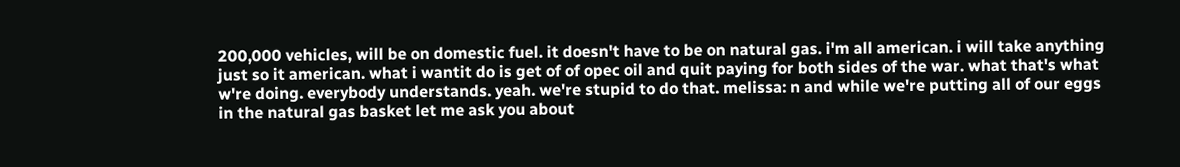200,000 vehicles, will be on domestic fuel. it doesn't have to be on natural gas. i'm all american. i will take anything just so it american. what i wantit do is get of of opec oil and quit paying for both sides of the war. what that's what w're doing. everybody understands. yeah. we're stupid to do that. melissa: n and while we're putting all of our eggs in the natural gas basket let me ask you about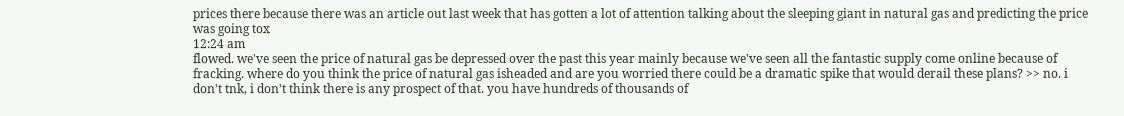prices there because there was an article out last week that has gotten a lot of attention talking about the sleeping giant in natural gas and predicting the price was going tox
12:24 am
flowed. we've seen the price of natural gas be depressed over the past this year mainly because we've seen all the fantastic supply come online because of fracking. where do you think the price of natural gas isheaded and are you worried there could be a dramatic spike that would derail these plans? >> no. i don't tnk, i don't think there is any prospect of that. you have hundreds of thousands of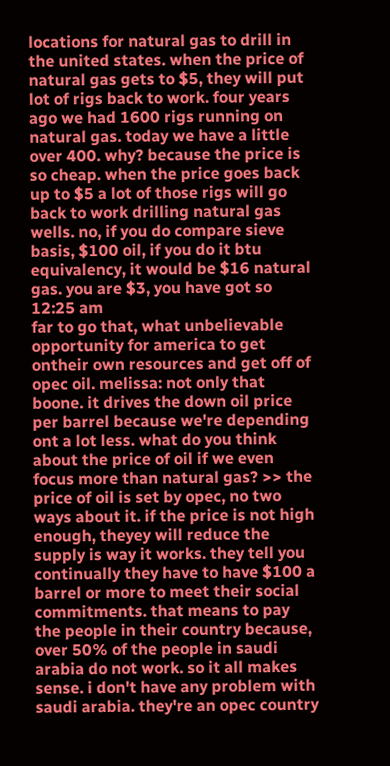locations for natural gas to drill in the united states. when the price of natural gas gets to $5, they will put lot of rigs back to work. four years ago we had 1600 rigs running on natural gas. today we have a little over 400. why? because the price is so cheap. when the price goes back up to $5 a lot of those rigs will go back to work drilling natural gas wells. no, if you do compare sieve basis, $100 oil, if you do it btu equivalency, it would be $16 natural gas. you are $3, you have got so
12:25 am
far to go that, what unbelievable opportunity for america to get ontheir own resources and get off of opec oil. melissa: not only that boone. it drives the down oil price per barrel because we're depending ont a lot less. what do you think about the price of oil if we even focus more than natural gas? >> the price of oil is set by opec, no two ways about it. if the price is not high enough, theyey will reduce the supply is way it works. they tell you continually they have to have $100 a barrel or more to meet their social commitments. that means to pay the people in their country because, over 50% of the people in saudi arabia do not work. so it all makes sense. i don't have any problem with saudi arabia. they're an opec country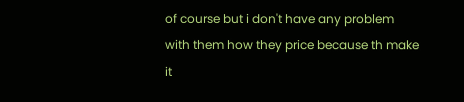of course but i don't have any problem with them how they price because th make it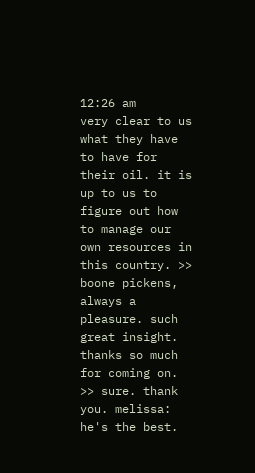12:26 am
very clear to us what they have to have for their oil. it is up to us to figure out how to manage our own resources in this country. >> boone pickens, always a pleasure. such great insight. thanks so much for coming on. >> sure. thank you. melissa: he's the best.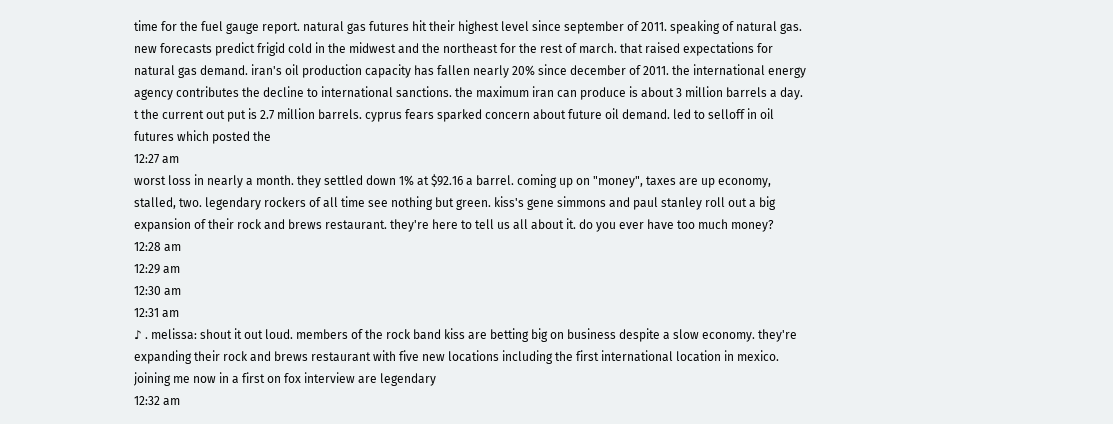time for the fuel gauge report. natural gas futures hit their highest level since september of 2011. speaking of natural gas. new forecasts predict frigid cold in the midwest and the northeast for the rest of march. that raised expectations for natural gas demand. iran's oil production capacity has fallen nearly 20% since december of 2011. the international energy agency contributes the decline to international sanctions. the maximum iran can produce is about 3 million barrels a day. t the current out put is 2.7 million barrels. cyprus fears sparked concern about future oil demand. led to selloff in oil futures which posted the
12:27 am
worst loss in nearly a month. they settled down 1% at $92.16 a barrel. coming up on "money", taxes are up economy, stalled, two. legendary rockers of all time see nothing but green. kiss's gene simmons and paul stanley roll out a big expansion of their rock and brews restaurant. they're here to tell us all about it. do you ever have too much money?
12:28 am
12:29 am
12:30 am
12:31 am
♪ . melissa: shout it out loud. members of the rock band kiss are betting big on business despite a slow economy. they're expanding their rock and brews restaurant with five new locations including the first international location in mexico. joining me now in a first on fox interview are legendary
12:32 am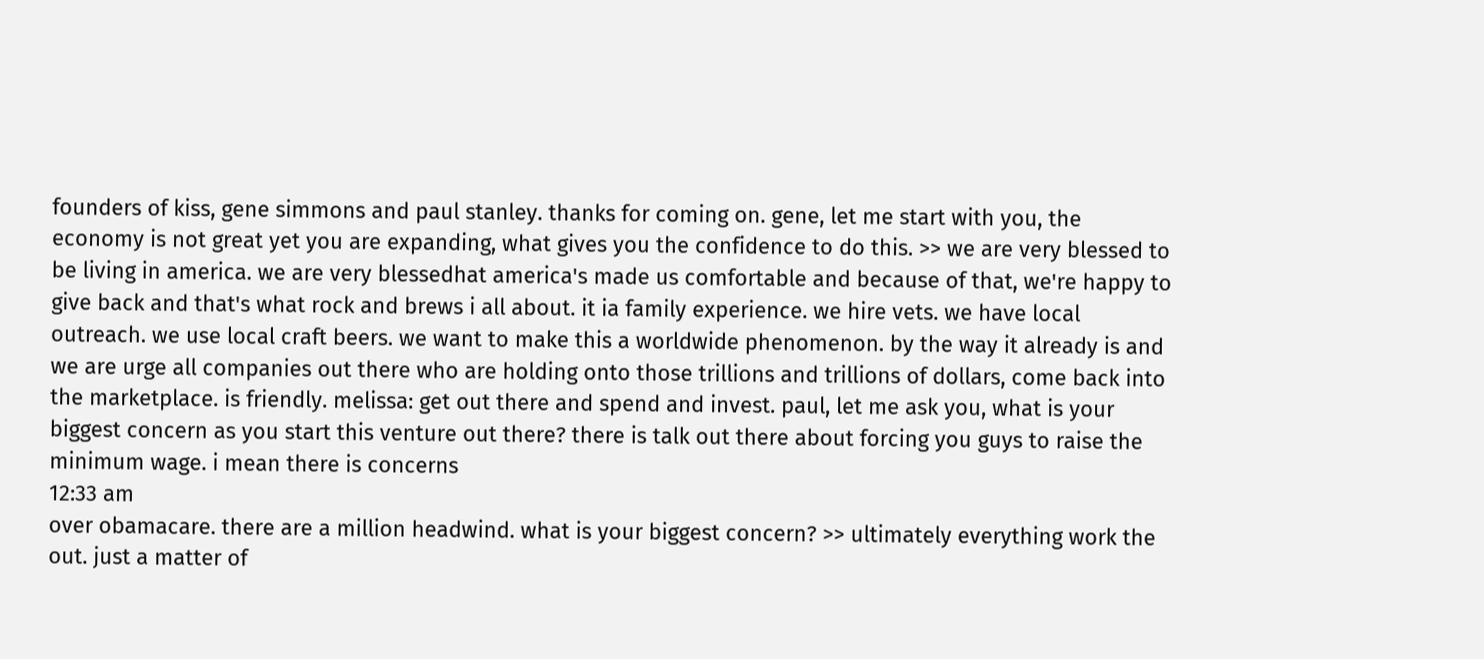founders of kiss, gene simmons and paul stanley. thanks for coming on. gene, let me start with you, the economy is not great yet you are expanding, what gives you the confidence to do this. >> we are very blessed to be living in america. we are very blessedhat america's made us comfortable and because of that, we're happy to give back and that's what rock and brews i all about. it ia family experience. we hire vets. we have local outreach. we use local craft beers. we want to make this a worldwide phenomenon. by the way it already is and we are urge all companies out there who are holding onto those trillions and trillions of dollars, come back into the marketplace. is friendly. melissa: get out there and spend and invest. paul, let me ask you, what is your biggest concern as you start this venture out there? there is talk out there about forcing you guys to raise the minimum wage. i mean there is concerns
12:33 am
over obamacare. there are a million headwind. what is your biggest concern? >> ultimately everything work the out. just a matter of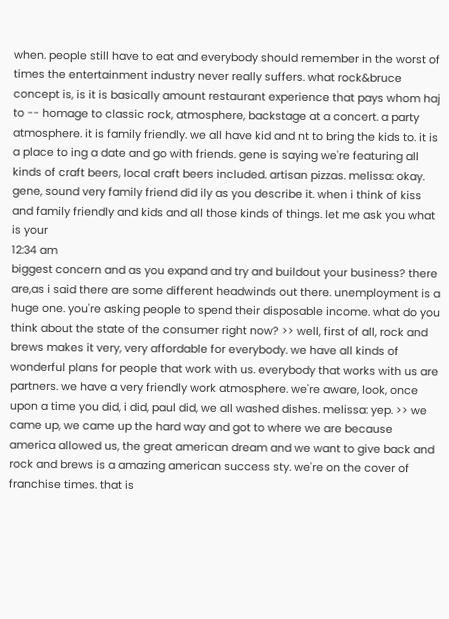when. people still have to eat and everybody should remember in the worst of times the entertainment industry never really suffers. what rock&bruce concept is, is it is basically amount restaurant experience that pays whom haj to -- homage to classic rock, atmosphere, backstage at a concert. a party atmosphere. it is family friendly. we all have kid and nt to bring the kids to. it is a place to ing a date and go with friends. gene is saying we're featuring all kinds of craft beers, local craft beers included. artisan pizzas. melissa: okay. gene, sound very family friend did ily as you describe it. when i think of kiss and family friendly and kids and all those kinds of things. let me ask you what is your
12:34 am
biggest concern and as you expand and try and buildout your business? there are,as i said there are some different headwinds out there. unemployment is a huge one. you're asking people to spend their disposable income. what do you think about the state of the consumer right now? >> well, first of all, rock and brews makes it very, very affordable for everybody. we have all kinds of wonderful plans for people that work with us. everybody that works with us are partners. we have a very friendly work atmosphere. we're aware, look, once upon a time you did, i did, paul did, we all washed dishes. melissa: yep. >> we came up, we came up the hard way and got to where we are because america allowed us, the great american dream and we want to give back and rock and brews is a amazing american success sty. we're on the cover of franchise times. that is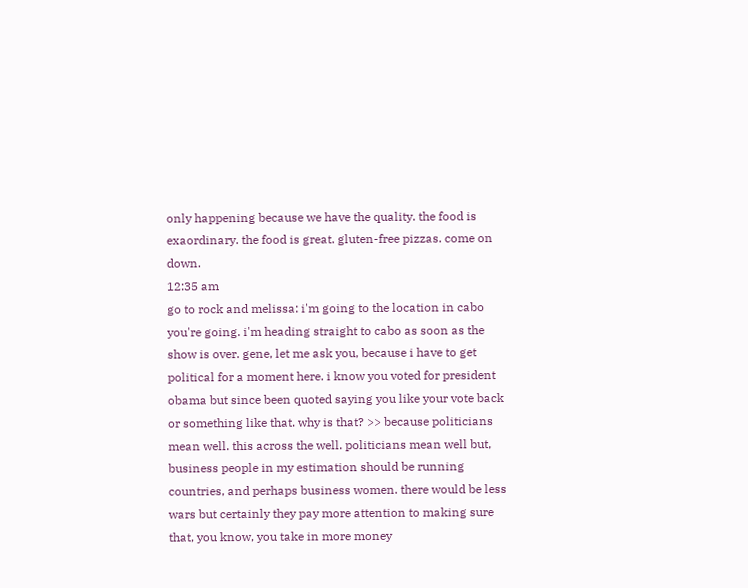only happening because we have the quality. the food is exaordinary. the food is great. gluten-free pizzas. come on down.
12:35 am
go to rock and melissa: i'm going to the location in cabo you're going. i'm heading straight to cabo as soon as the show is over. gene, let me ask you, because i have to get political for a moment here. i know you voted for president obama but since been quoted saying you like your vote back or something like that. why is that? >> because politicians mean well. this across the well. politicians mean well but, business people in my estimation should be running countries, and perhaps business women. there would be less wars but certainly they pay more attention to making sure that, you know, you take in more money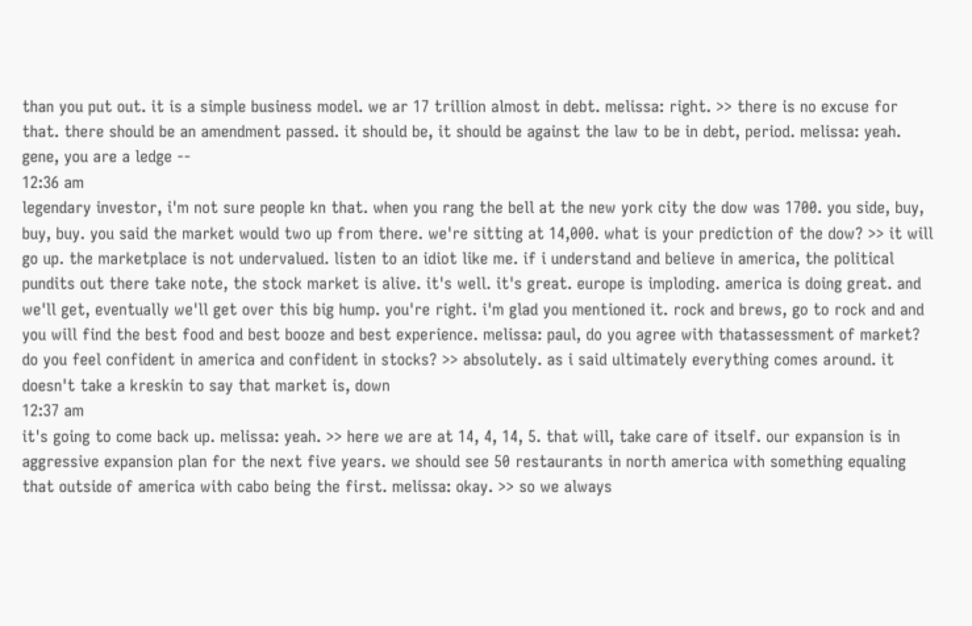than you put out. it is a simple business model. we ar 17 trillion almost in debt. melissa: right. >> there is no excuse for that. there should be an amendment passed. it should be, it should be against the law to be in debt, period. melissa: yeah. gene, you are a ledge --
12:36 am
legendary investor, i'm not sure people kn that. when you rang the bell at the new york city the dow was 1700. you side, buy, buy, buy. you said the market would two up from there. we're sitting at 14,000. what is your prediction of the dow? >> it will go up. the marketplace is not undervalued. listen to an idiot like me. if i understand and believe in america, the political pundits out there take note, the stock market is alive. it's well. it's great. europe is imploding. america is doing great. and we'll get, eventually we'll get over this big hump. you're right. i'm glad you mentioned it. rock and brews, go to rock and and you will find the best food and best booze and best experience. melissa: paul, do you agree with thatassessment of market? do you feel confident in america and confident in stocks? >> absolutely. as i said ultimately everything comes around. it doesn't take a kreskin to say that market is, down
12:37 am
it's going to come back up. melissa: yeah. >> here we are at 14, 4, 14, 5. that will, take care of itself. our expansion is in aggressive expansion plan for the next five years. we should see 50 restaurants in north america with something equaling that outside of america with cabo being the first. melissa: okay. >> so we always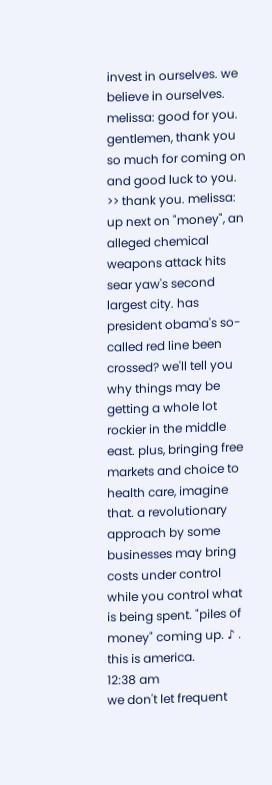invest in ourselves. we believe in ourselves. melissa: good for you. gentlemen, thank you so much for coming on and good luck to you. >> thank you. melissa: up next on "money", an alleged chemical weapons attack hits sear yaw's second largest city. has president obama's so-called red line been crossed? we'll tell you why things may be getting a whole lot rockier in the middle east. plus, bringing free markets and choice to health care, imagine that. a revolutionary approach by some businesses may bring costs under control while you control what is being spent. "piles of money" coming up. ♪ . this is america.
12:38 am
we don't let frequent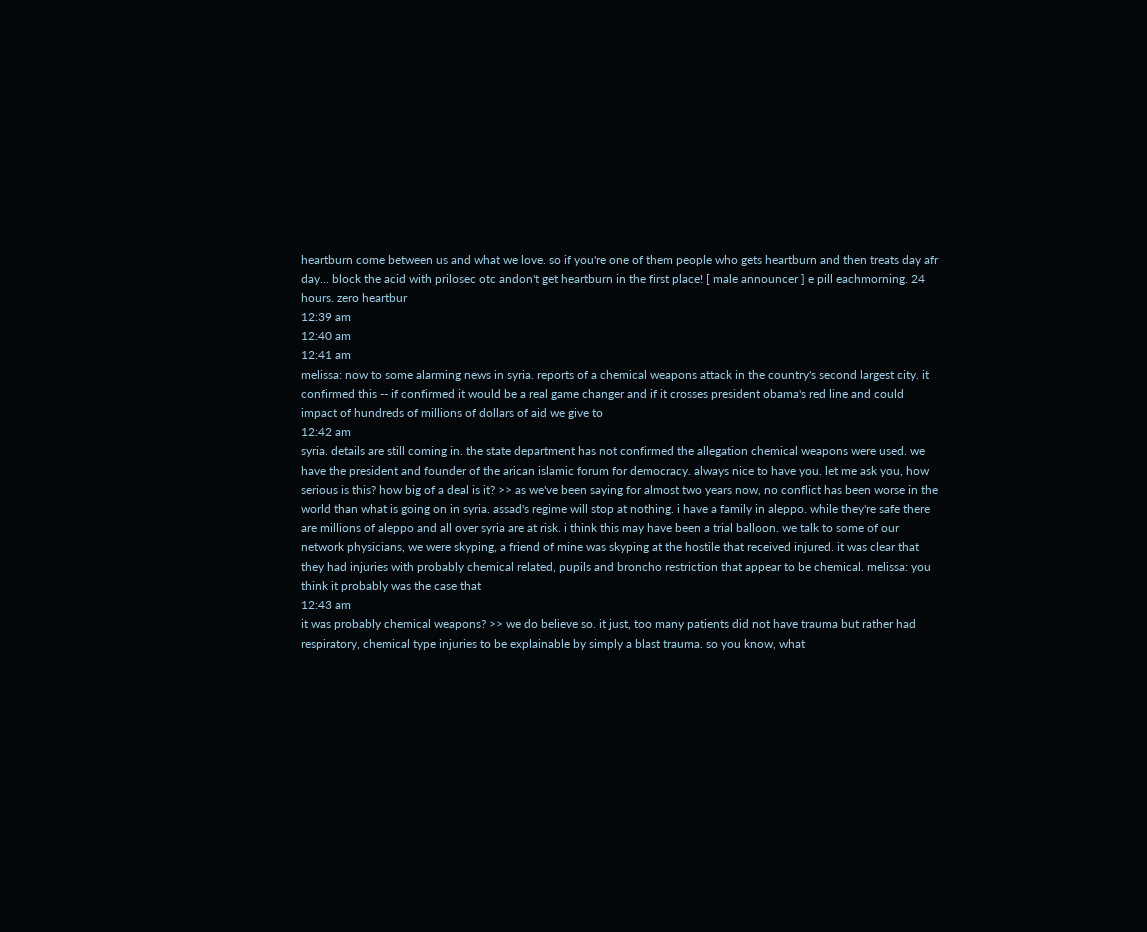heartburn come between us and what we love. so if you're one of them people who gets heartburn and then treats day afr day... block the acid with prilosec otc andon't get heartburn in the first place! [ male announcer ] e pill eachmorning. 24 hours. zero heartbur
12:39 am
12:40 am
12:41 am
melissa: now to some alarming news in syria. reports of a chemical weapons attack in the country's second largest city. it confirmed this -- if confirmed it would be a real game changer and if it crosses president obama's red line and could impact of hundreds of millions of dollars of aid we give to
12:42 am
syria. details are still coming in. the state department has not confirmed the allegation chemical weapons were used. we have the president and founder of the arican islamic forum for democracy. always nice to have you. let me ask you, how serious is this? how big of a deal is it? >> as we've been saying for almost two years now, no conflict has been worse in the world than what is going on in syria. assad's regime will stop at nothing. i have a family in aleppo. while they're safe there are millions of aleppo and all over syria are at risk. i think this may have been a trial balloon. we talk to some of our network physicians, we were skyping, a friend of mine was skyping at the hostile that received injured. it was clear that they had injuries with probably chemical related, pupils and broncho restriction that appear to be chemical. melissa: you think it probably was the case that
12:43 am
it was probably chemical weapons? >> we do believe so. it just, too many patients did not have trauma but rather had respiratory, chemical type injuries to be explainable by simply a blast trauma. so you know, what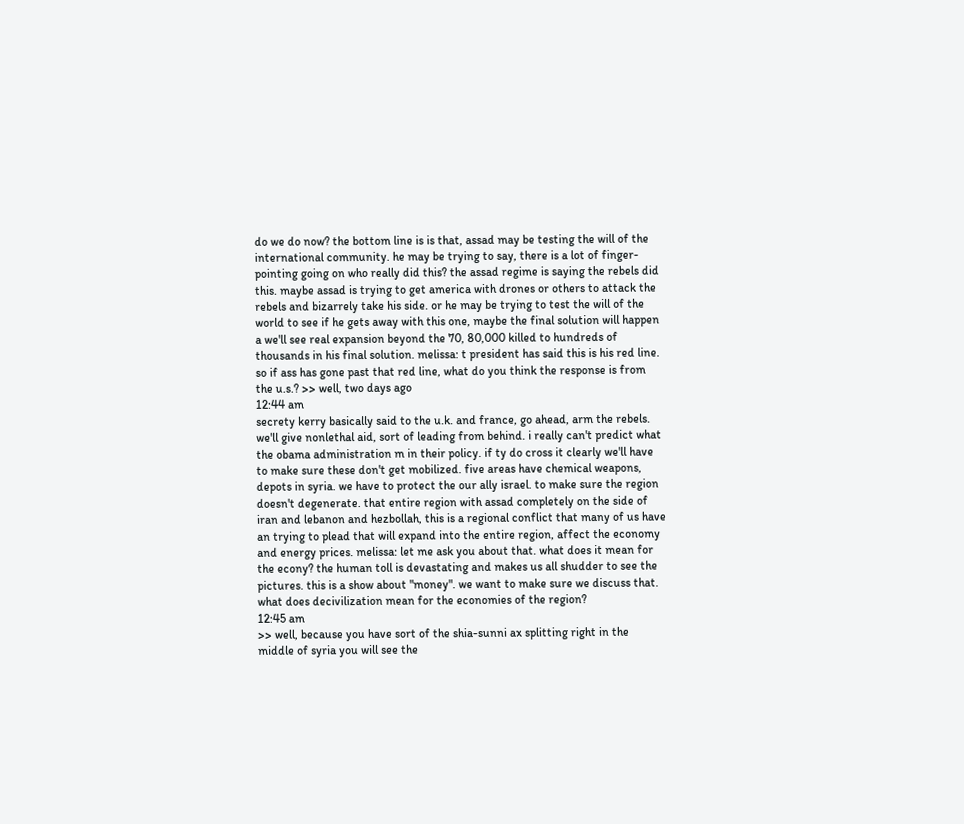do we do now? the bottom line is is that, assad may be testing the will of the international community. he may be trying to say, there is a lot of finger-pointing going on who really did this? the assad regime is saying the rebels did this. maybe assad is trying to get america with drones or others to attack the rebels and bizarrely take his side. or he may be trying to test the will of the world to see if he gets away with this one, maybe the final solution will happen a we'll see real expansion beyond the 70, 80,000 killed to hundreds of thousands in his final solution. melissa: t president has said this is his red line. so if ass has gone past that red line, what do you think the response is from the u.s.? >> well, two days ago
12:44 am
secrety kerry basically said to the u.k. and france, go ahead, arm the rebels. we'll give nonlethal aid, sort of leading from behind. i really can't predict what the obama administration m in their policy. if ty do cross it clearly we'll have to make sure these don't get mobilized. five areas have chemical weapons, depots in syria. we have to protect the our ally israel. to make sure the region doesn't degenerate. that entire region with assad completely on the side of iran and lebanon and hezbollah, this is a regional conflict that many of us have an trying to plead that will expand into the entire region, affect the economy and energy prices. melissa: let me ask you about that. what does it mean for the econy? the human toll is devastating and makes us all shudder to see the pictures. this is a show about "money". we want to make sure we discuss that. what does decivilization mean for the economies of the region?
12:45 am
>> well, because you have sort of the shia-sunni ax splitting right in the middle of syria you will see the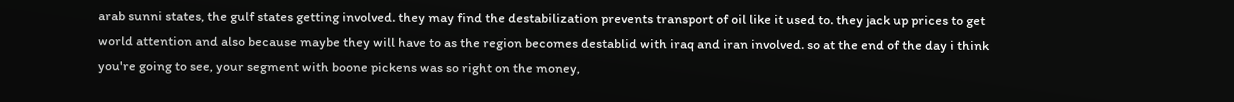arab sunni states, the gulf states getting involved. they may find the destabilization prevents transport of oil like it used to. they jack up prices to get world attention and also because maybe they will have to as the region becomes destablid with iraq and iran involved. so at the end of the day i think you're going to see, your segment with boone pickens was so right on the money,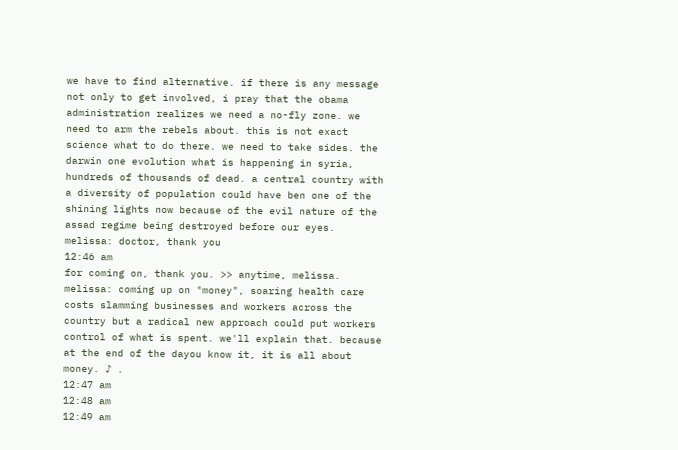we have to find alternative. if there is any message not only to get involved, i pray that the obama administration realizes we need a no-fly zone. we need to arm the rebels about. this is not exact science what to do there. we need to take sides. the darwin one evolution what is happening in syria, hundreds of thousands of dead. a central country with a diversity of population could have ben one of the shining lights now because of the evil nature of the assad regime being destroyed before our eyes. melissa: doctor, thank you
12:46 am
for coming on, thank you. >> anytime, melissa. melissa: coming up on "money", soaring health care costs slamming businesses and workers across the country but a radical new approach could put workers control of what is spent. we'll explain that. because at the end of the dayou know it, it is all about money. ♪ .
12:47 am
12:48 am
12:49 am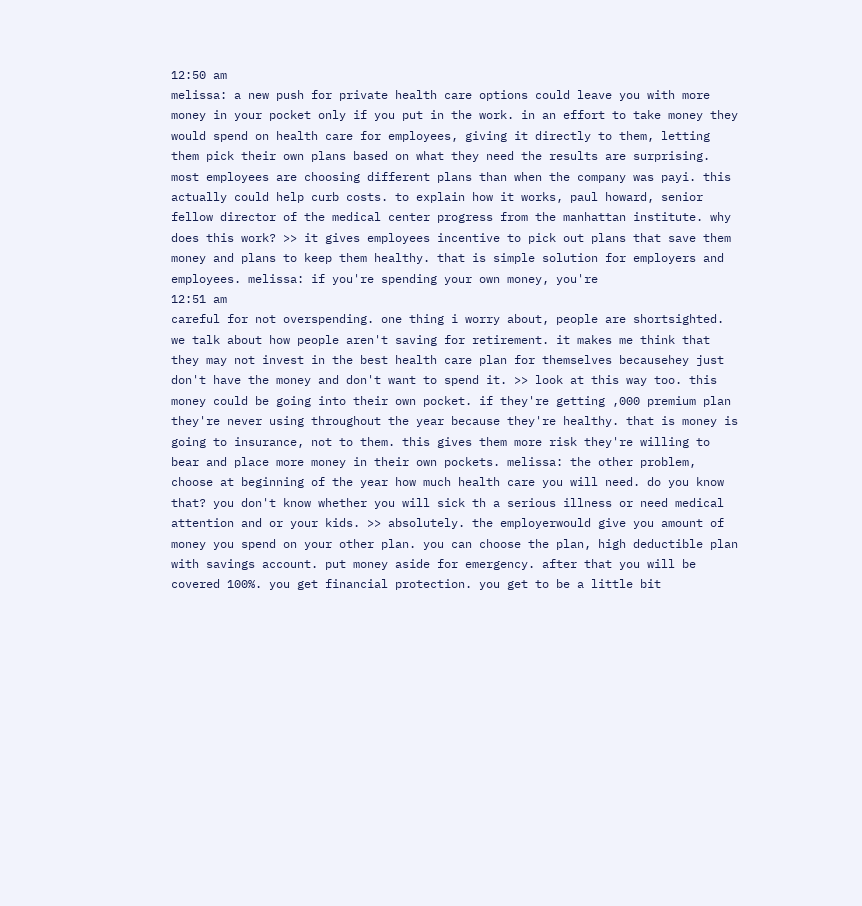12:50 am
melissa: a new push for private health care options could leave you with more money in your pocket only if you put in the work. in an effort to take money they would spend on health care for employees, giving it directly to them, letting them pick their own plans based on what they need the results are surprising. most employees are choosing different plans than when the company was payi. this actually could help curb costs. to explain how it works, paul howard, senior fellow director of the medical center progress from the manhattan institute. why does this work? >> it gives employees incentive to pick out plans that save them money and plans to keep them healthy. that is simple solution for employers and employees. melissa: if you're spending your own money, you're
12:51 am
careful for not overspending. one thing i worry about, people are shortsighted. we talk about how people aren't saving for retirement. it makes me think that they may not invest in the best health care plan for themselves becausehey just don't have the money and don't want to spend it. >> look at this way too. this money could be going into their own pocket. if they're getting ,000 premium plan they're never using throughout the year because they're healthy. that is money is going to insurance, not to them. this gives them more risk they're willing to bear and place more money in their own pockets. melissa: the other problem, choose at beginning of the year how much health care you will need. do you know that? you don't know whether you will sick th a serious illness or need medical attention and or your kids. >> absolutely. the employerwould give you amount of money you spend on your other plan. you can choose the plan, high deductible plan with savings account. put money aside for emergency. after that you will be covered 100%. you get financial protection. you get to be a little bit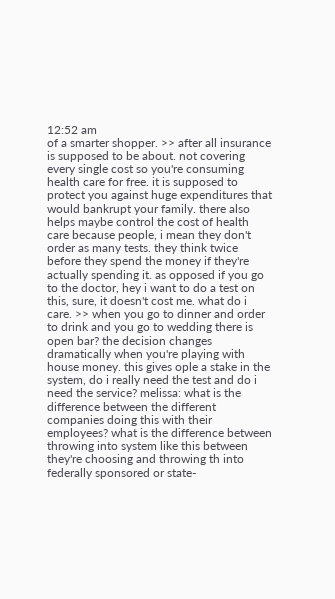12:52 am
of a smarter shopper. >> after all insurance is supposed to be about. not covering every single cost so you're consuming health care for free. it is supposed to protect you against huge expenditures that would bankrupt your family. there also helps maybe control the cost of health care because people, i mean they don't order as many tests. they think twice before they spend the money if they're actually spending it. as opposed if you go to the doctor, hey i want to do a test on this, sure, it doesn't cost me. what do i care. >> when you go to dinner and order to drink and you go to wedding there is open bar? the decision changes dramatically when you're playing with house money. this gives ople a stake in the system, do i really need the test and do i need the service? melissa: what is the difference between the different companies doing this with their employees? what is the difference between throwing into system like this between they're choosing and throwing th into federally sponsored or state-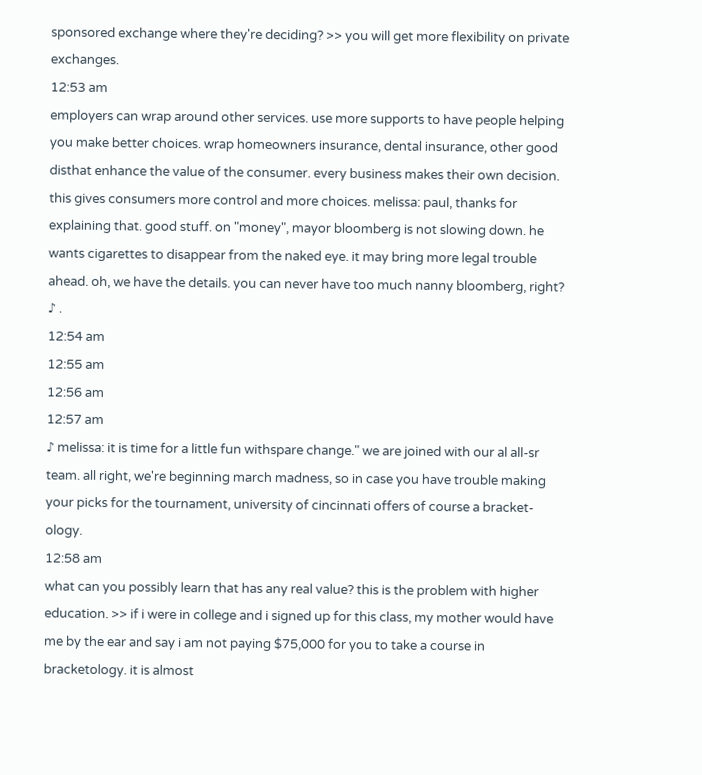sponsored exchange where they're deciding? >> you will get more flexibility on private exchanges.
12:53 am
employers can wrap around other services. use more supports to have people helping you make better choices. wrap homeowners insurance, dental insurance, other good disthat enhance the value of the consumer. every business makes their own decision. this gives consumers more control and more choices. melissa: paul, thanks for explaining that. good stuff. on "money", mayor bloomberg is not slowing down. he wants cigarettes to disappear from the naked eye. it may bring more legal trouble ahead. oh, we have the details. you can never have too much nanny bloomberg, right? ♪ .
12:54 am
12:55 am
12:56 am
12:57 am
♪ melissa: it is time for a little fun withspare change." we are joined with our al all-sr team. all right, we're beginning march madness, so in case you have trouble making your picks for the tournament, university of cincinnati offers of course a bracket-ology.
12:58 am
what can you possibly learn that has any real value? this is the problem with higher education. >> if i were in college and i signed up for this class, my mother would have me by the ear and say i am not paying $75,000 for you to take a course in bracketology. it is almost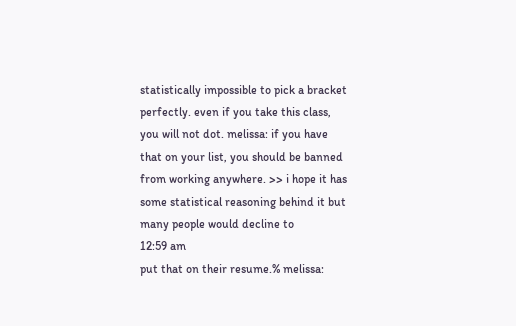statistically impossible to pick a bracket perfectly. even if you take this class, you will not dot. melissa: if you have that on your list, you should be banned from working anywhere. >> i hope it has some statistical reasoning behind it but many people would decline to
12:59 am
put that on their resume.% melissa: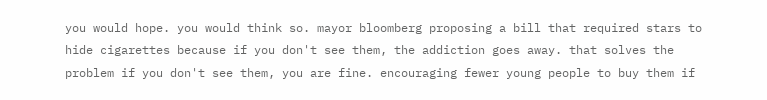you would hope. you would think so. mayor bloomberg proposing a bill that required stars to hide cigarettes because if you don't see them, the addiction goes away. that solves the problem if you don't see them, you are fine. encouraging fewer young people to buy them if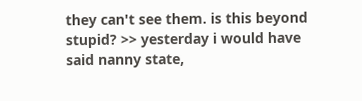they can't see them. is this beyond stupid? >> yesterday i would have said nanny state,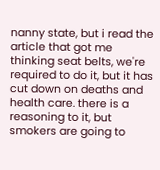nanny state, but i read the article that got me thinking seat belts, we're required to do it, but it has cut down on deaths and health care. there is a reasoning to it, but smokers are going to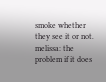smoke whether they see it or not. melissa: the problem if it does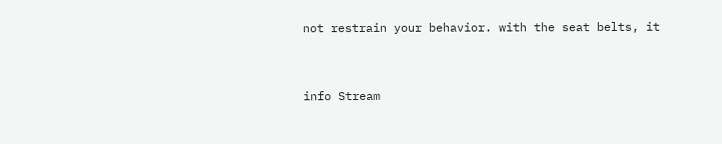not restrain your behavior. with the seat belts, it


info Stream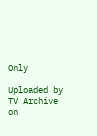Only

Uploaded by TV Archive on